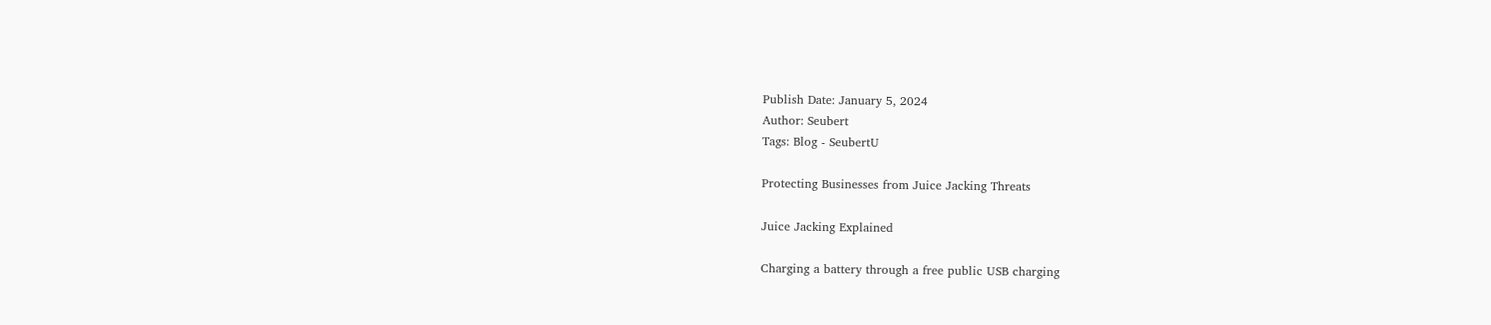Publish Date: January 5, 2024
Author: Seubert
Tags: Blog - SeubertU

Protecting Businesses from Juice Jacking Threats

Juice Jacking Explained

Charging a battery through a free public USB charging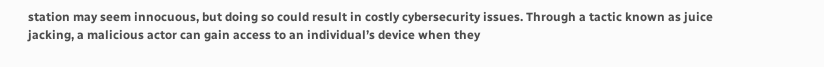station may seem innocuous, but doing so could result in costly cybersecurity issues. Through a tactic known as juice jacking, a malicious actor can gain access to an individual’s device when they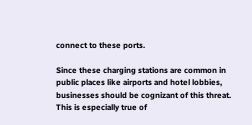connect to these ports.

Since these charging stations are common in public places like airports and hotel lobbies, businesses should be cognizant of this threat. This is especially true of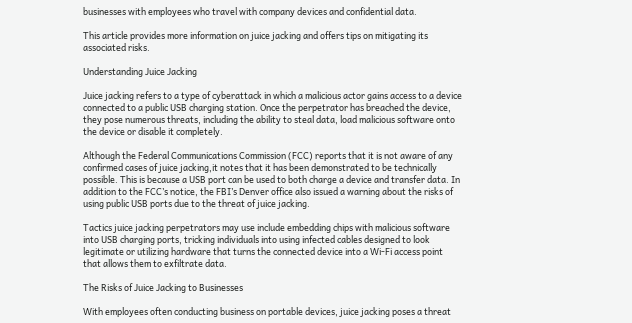businesses with employees who travel with company devices and confidential data.

This article provides more information on juice jacking and offers tips on mitigating its associated risks.

Understanding Juice Jacking

Juice jacking refers to a type of cyberattack in which a malicious actor gains access to a device connected to a public USB charging station. Once the perpetrator has breached the device, they pose numerous threats, including the ability to steal data, load malicious software onto the device or disable it completely.

Although the Federal Communications Commission (FCC) reports that it is not aware of any confirmed cases of juice jacking,it notes that it has been demonstrated to be technically possible. This is because a USB port can be used to both charge a device and transfer data. In addition to the FCC’s notice, the FBI’s Denver office also issued a warning about the risks of using public USB ports due to the threat of juice jacking.

Tactics juice jacking perpetrators may use include embedding chips with malicious software into USB charging ports, tricking individuals into using infected cables designed to look legitimate or utilizing hardware that turns the connected device into a Wi-Fi access point that allows them to exfiltrate data.

The Risks of Juice Jacking to Businesses

With employees often conducting business on portable devices, juice jacking poses a threat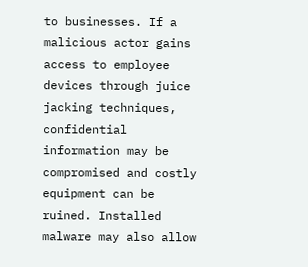to businesses. If a malicious actor gains access to employee devices through juice jacking techniques, confidential information may be compromised and costly equipment can be ruined. Installed malware may also allow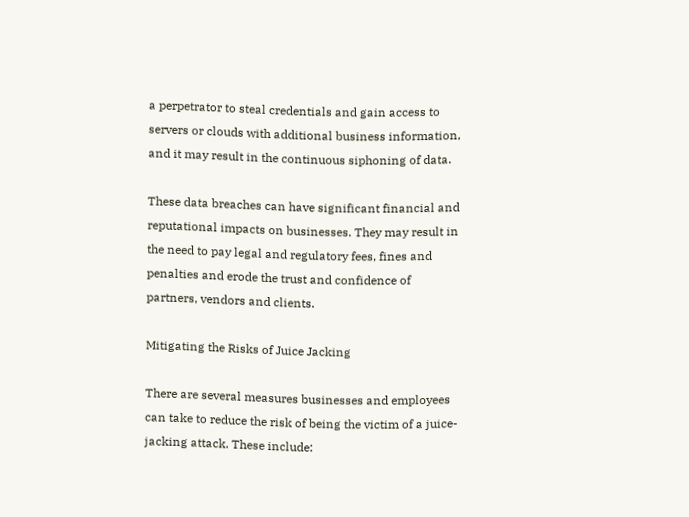a perpetrator to steal credentials and gain access to servers or clouds with additional business information, and it may result in the continuous siphoning of data.

These data breaches can have significant financial and reputational impacts on businesses. They may result in the need to pay legal and regulatory fees, fines and penalties and erode the trust and confidence of partners, vendors and clients.

Mitigating the Risks of Juice Jacking

There are several measures businesses and employees can take to reduce the risk of being the victim of a juice-jacking attack. These include: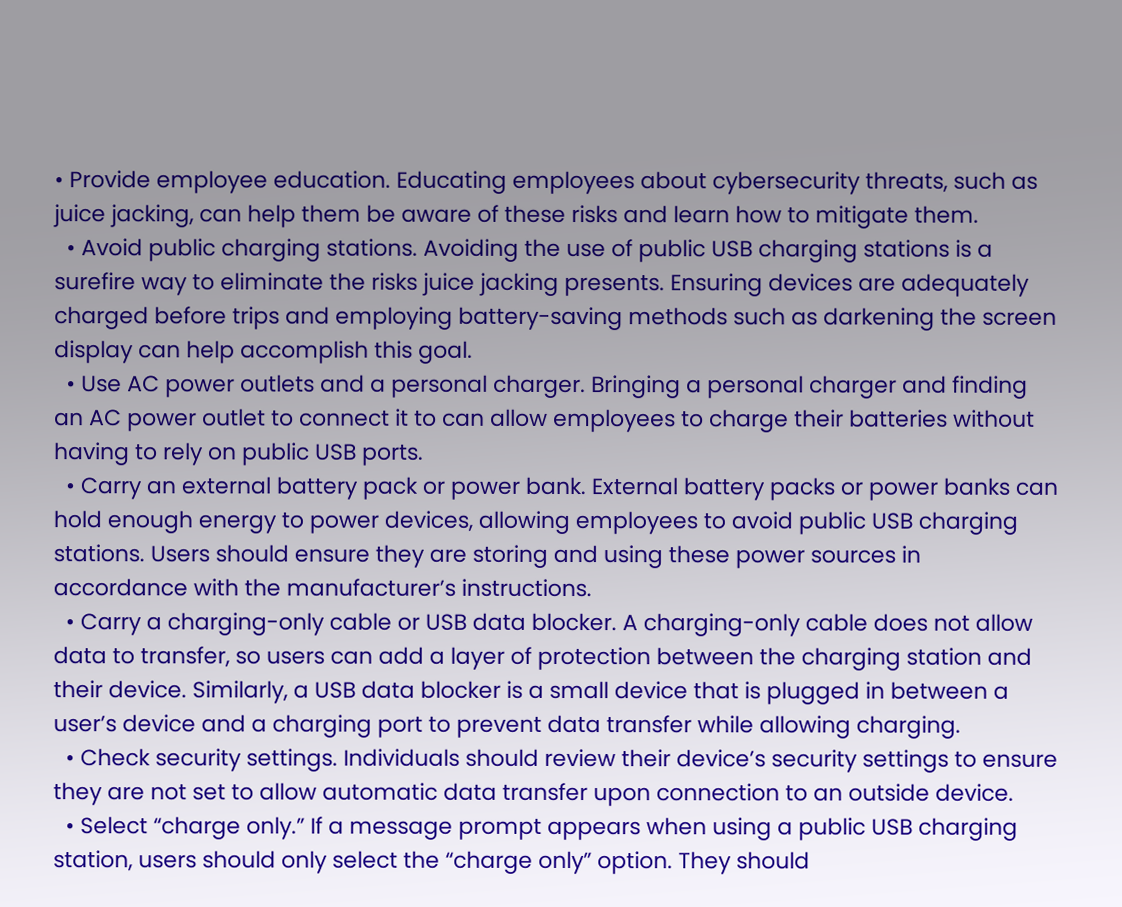• Provide employee education. Educating employees about cybersecurity threats, such as juice jacking, can help them be aware of these risks and learn how to mitigate them.
  • Avoid public charging stations. Avoiding the use of public USB charging stations is a surefire way to eliminate the risks juice jacking presents. Ensuring devices are adequately charged before trips and employing battery-saving methods such as darkening the screen display can help accomplish this goal.
  • Use AC power outlets and a personal charger. Bringing a personal charger and finding an AC power outlet to connect it to can allow employees to charge their batteries without having to rely on public USB ports.
  • Carry an external battery pack or power bank. External battery packs or power banks can hold enough energy to power devices, allowing employees to avoid public USB charging stations. Users should ensure they are storing and using these power sources in accordance with the manufacturer’s instructions.
  • Carry a charging-only cable or USB data blocker. A charging-only cable does not allow data to transfer, so users can add a layer of protection between the charging station and their device. Similarly, a USB data blocker is a small device that is plugged in between a user’s device and a charging port to prevent data transfer while allowing charging.
  • Check security settings. Individuals should review their device’s security settings to ensure they are not set to allow automatic data transfer upon connection to an outside device.
  • Select “charge only.” If a message prompt appears when using a public USB charging station, users should only select the “charge only” option. They should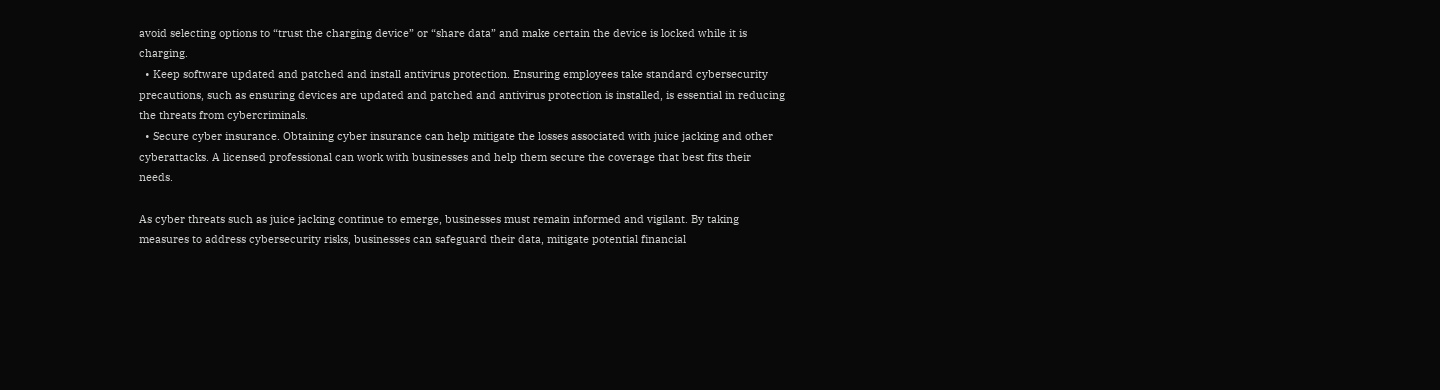avoid selecting options to “trust the charging device” or “share data” and make certain the device is locked while it is charging.
  • Keep software updated and patched and install antivirus protection. Ensuring employees take standard cybersecurity precautions, such as ensuring devices are updated and patched and antivirus protection is installed, is essential in reducing the threats from cybercriminals.
  • Secure cyber insurance. Obtaining cyber insurance can help mitigate the losses associated with juice jacking and other cyberattacks. A licensed professional can work with businesses and help them secure the coverage that best fits their needs.

As cyber threats such as juice jacking continue to emerge, businesses must remain informed and vigilant. By taking measures to address cybersecurity risks, businesses can safeguard their data, mitigate potential financial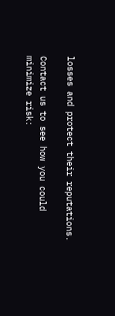losses and protect their reputations.

Contact us to see how you could minimize risk: